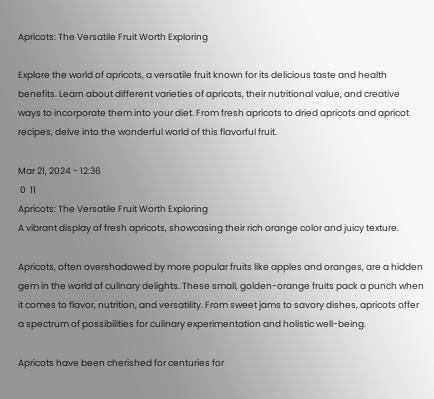Apricots: The Versatile Fruit Worth Exploring

Explore the world of apricots, a versatile fruit known for its delicious taste and health benefits. Learn about different varieties of apricots, their nutritional value, and creative ways to incorporate them into your diet. From fresh apricots to dried apricots and apricot recipes, delve into the wonderful world of this flavorful fruit.

Mar 21, 2024 - 12:36
 0  11
Apricots: The Versatile Fruit Worth Exploring
A vibrant display of fresh apricots, showcasing their rich orange color and juicy texture.

Apricots, often overshadowed by more popular fruits like apples and oranges, are a hidden gem in the world of culinary delights. These small, golden-orange fruits pack a punch when it comes to flavor, nutrition, and versatility. From sweet jams to savory dishes, apricots offer a spectrum of possibilities for culinary experimentation and holistic well-being.

Apricots have been cherished for centuries for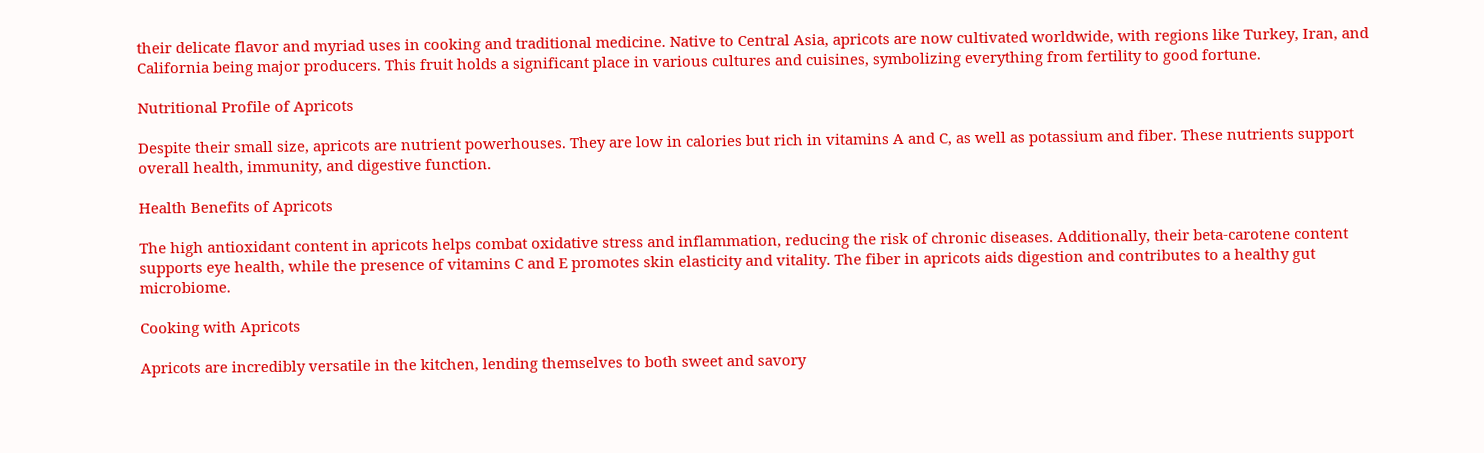their delicate flavor and myriad uses in cooking and traditional medicine. Native to Central Asia, apricots are now cultivated worldwide, with regions like Turkey, Iran, and California being major producers. This fruit holds a significant place in various cultures and cuisines, symbolizing everything from fertility to good fortune.

Nutritional Profile of Apricots

Despite their small size, apricots are nutrient powerhouses. They are low in calories but rich in vitamins A and C, as well as potassium and fiber. These nutrients support overall health, immunity, and digestive function.

Health Benefits of Apricots

The high antioxidant content in apricots helps combat oxidative stress and inflammation, reducing the risk of chronic diseases. Additionally, their beta-carotene content supports eye health, while the presence of vitamins C and E promotes skin elasticity and vitality. The fiber in apricots aids digestion and contributes to a healthy gut microbiome.

Cooking with Apricots

Apricots are incredibly versatile in the kitchen, lending themselves to both sweet and savory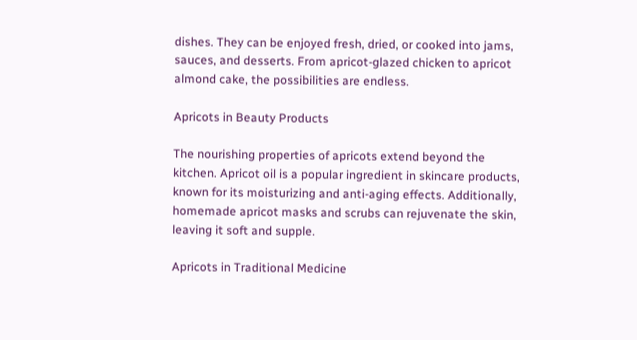dishes. They can be enjoyed fresh, dried, or cooked into jams, sauces, and desserts. From apricot-glazed chicken to apricot almond cake, the possibilities are endless.

Apricots in Beauty Products

The nourishing properties of apricots extend beyond the kitchen. Apricot oil is a popular ingredient in skincare products, known for its moisturizing and anti-aging effects. Additionally, homemade apricot masks and scrubs can rejuvenate the skin, leaving it soft and supple.

Apricots in Traditional Medicine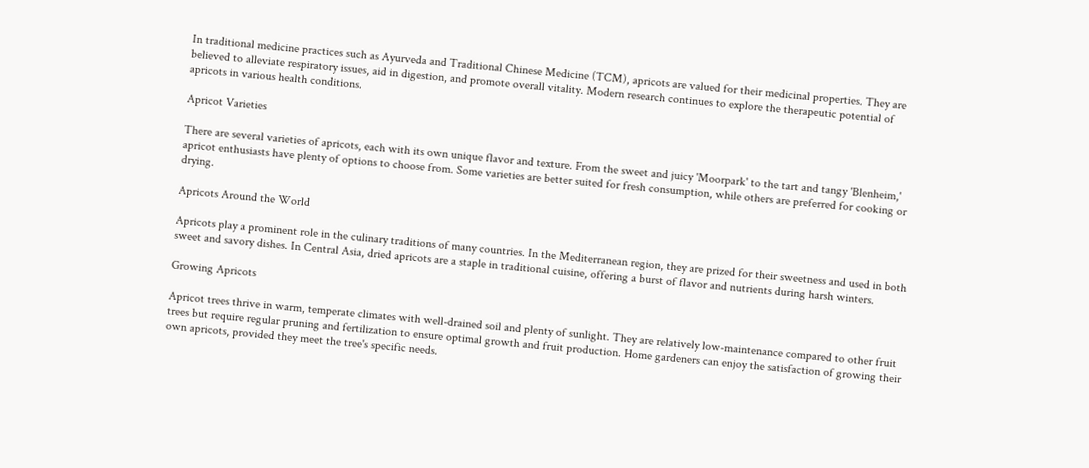In traditional medicine practices such as Ayurveda and Traditional Chinese Medicine (TCM), apricots are valued for their medicinal properties. They are believed to alleviate respiratory issues, aid in digestion, and promote overall vitality. Modern research continues to explore the therapeutic potential of apricots in various health conditions.

Apricot Varieties

There are several varieties of apricots, each with its own unique flavor and texture. From the sweet and juicy 'Moorpark' to the tart and tangy 'Blenheim,' apricot enthusiasts have plenty of options to choose from. Some varieties are better suited for fresh consumption, while others are preferred for cooking or drying.

Apricots Around the World

Apricots play a prominent role in the culinary traditions of many countries. In the Mediterranean region, they are prized for their sweetness and used in both sweet and savory dishes. In Central Asia, dried apricots are a staple in traditional cuisine, offering a burst of flavor and nutrients during harsh winters.

Growing Apricots

Apricot trees thrive in warm, temperate climates with well-drained soil and plenty of sunlight. They are relatively low-maintenance compared to other fruit trees but require regular pruning and fertilization to ensure optimal growth and fruit production. Home gardeners can enjoy the satisfaction of growing their own apricots, provided they meet the tree's specific needs.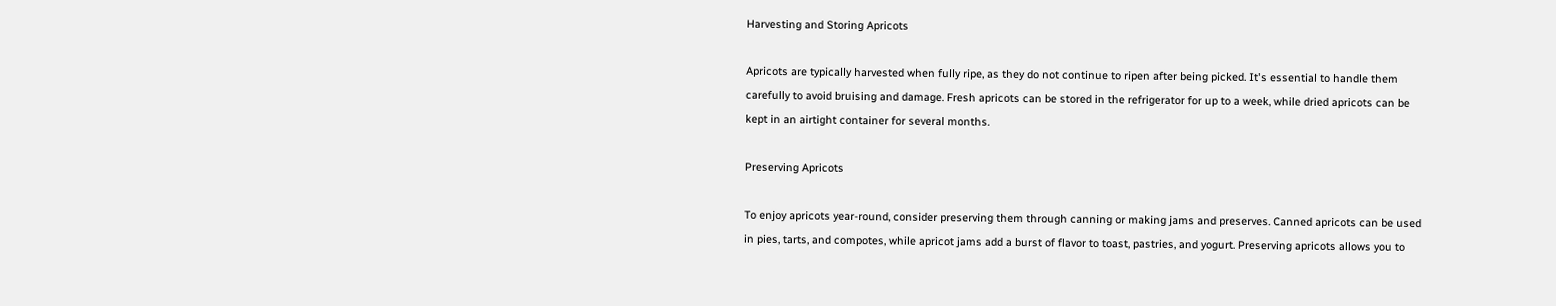Harvesting and Storing Apricots

Apricots are typically harvested when fully ripe, as they do not continue to ripen after being picked. It's essential to handle them carefully to avoid bruising and damage. Fresh apricots can be stored in the refrigerator for up to a week, while dried apricots can be kept in an airtight container for several months.

Preserving Apricots

To enjoy apricots year-round, consider preserving them through canning or making jams and preserves. Canned apricots can be used in pies, tarts, and compotes, while apricot jams add a burst of flavor to toast, pastries, and yogurt. Preserving apricots allows you to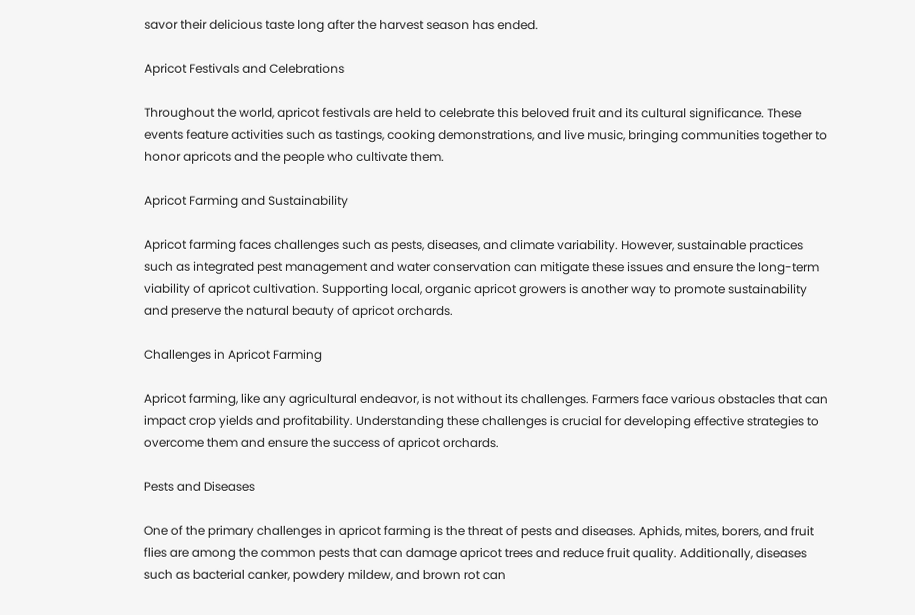savor their delicious taste long after the harvest season has ended.

Apricot Festivals and Celebrations

Throughout the world, apricot festivals are held to celebrate this beloved fruit and its cultural significance. These events feature activities such as tastings, cooking demonstrations, and live music, bringing communities together to honor apricots and the people who cultivate them.

Apricot Farming and Sustainability

Apricot farming faces challenges such as pests, diseases, and climate variability. However, sustainable practices such as integrated pest management and water conservation can mitigate these issues and ensure the long-term viability of apricot cultivation. Supporting local, organic apricot growers is another way to promote sustainability and preserve the natural beauty of apricot orchards.

Challenges in Apricot Farming

Apricot farming, like any agricultural endeavor, is not without its challenges. Farmers face various obstacles that can impact crop yields and profitability. Understanding these challenges is crucial for developing effective strategies to overcome them and ensure the success of apricot orchards.

Pests and Diseases

One of the primary challenges in apricot farming is the threat of pests and diseases. Aphids, mites, borers, and fruit flies are among the common pests that can damage apricot trees and reduce fruit quality. Additionally, diseases such as bacterial canker, powdery mildew, and brown rot can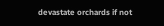devastate orchards if not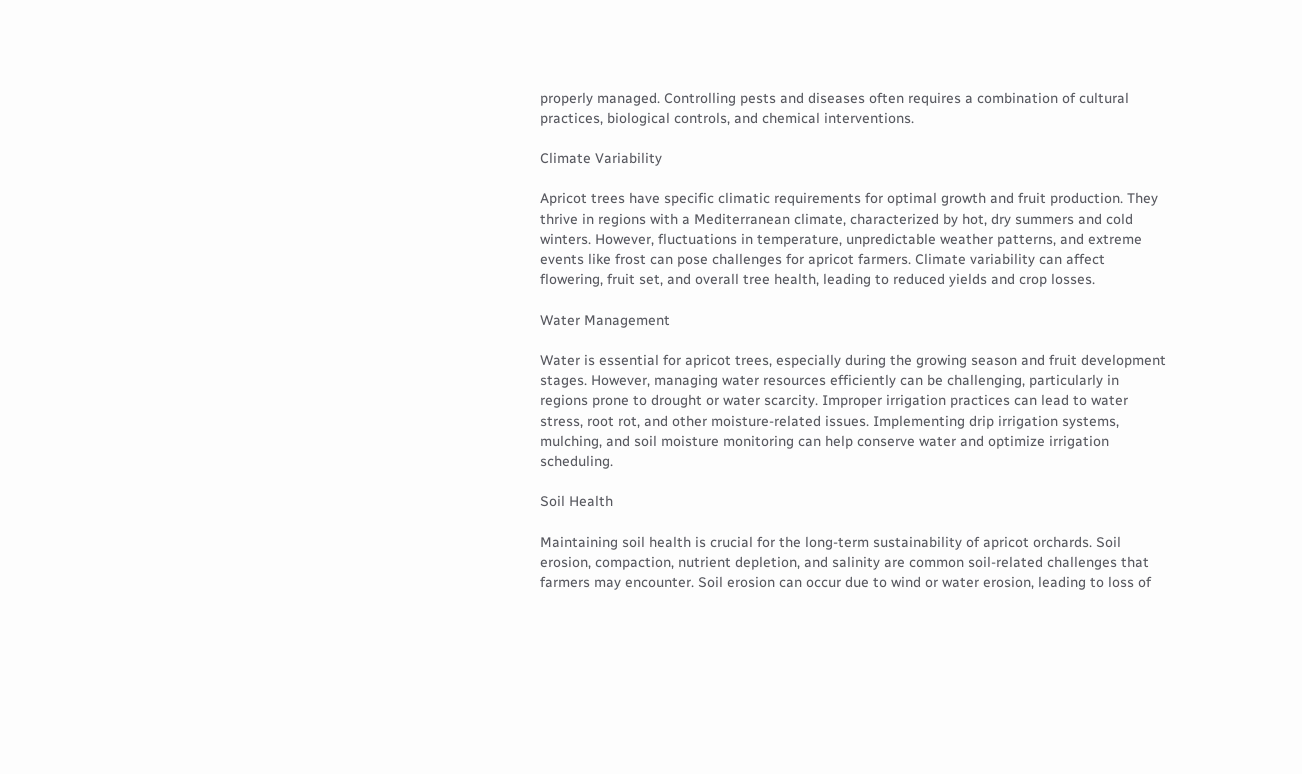properly managed. Controlling pests and diseases often requires a combination of cultural practices, biological controls, and chemical interventions.

Climate Variability

Apricot trees have specific climatic requirements for optimal growth and fruit production. They thrive in regions with a Mediterranean climate, characterized by hot, dry summers and cold winters. However, fluctuations in temperature, unpredictable weather patterns, and extreme events like frost can pose challenges for apricot farmers. Climate variability can affect flowering, fruit set, and overall tree health, leading to reduced yields and crop losses.

Water Management

Water is essential for apricot trees, especially during the growing season and fruit development stages. However, managing water resources efficiently can be challenging, particularly in regions prone to drought or water scarcity. Improper irrigation practices can lead to water stress, root rot, and other moisture-related issues. Implementing drip irrigation systems, mulching, and soil moisture monitoring can help conserve water and optimize irrigation scheduling.

Soil Health

Maintaining soil health is crucial for the long-term sustainability of apricot orchards. Soil erosion, compaction, nutrient depletion, and salinity are common soil-related challenges that farmers may encounter. Soil erosion can occur due to wind or water erosion, leading to loss of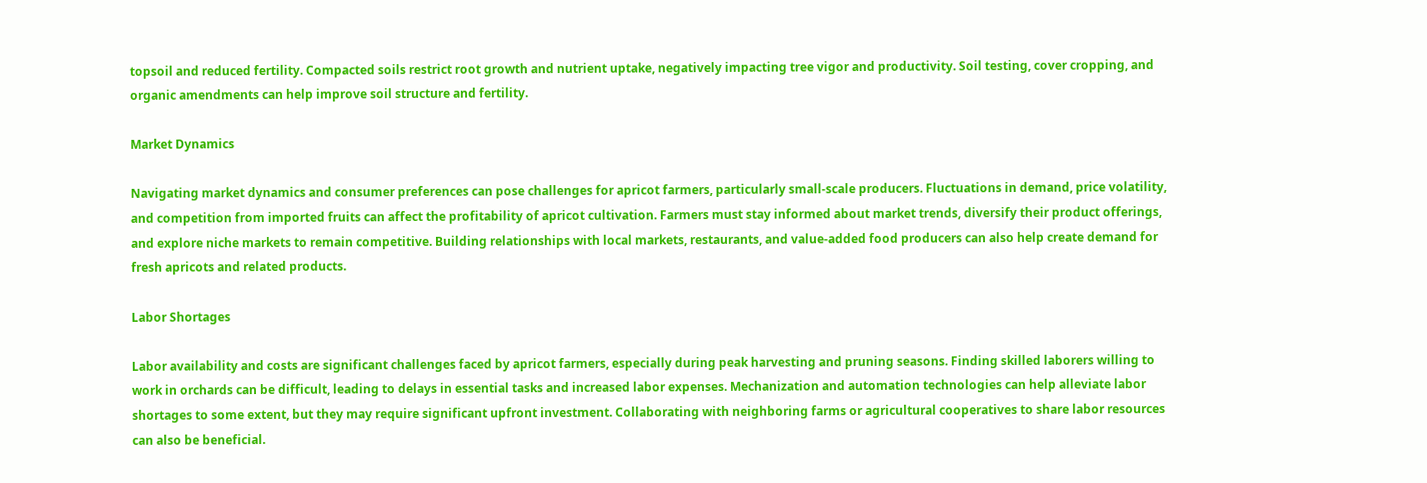topsoil and reduced fertility. Compacted soils restrict root growth and nutrient uptake, negatively impacting tree vigor and productivity. Soil testing, cover cropping, and organic amendments can help improve soil structure and fertility.

Market Dynamics

Navigating market dynamics and consumer preferences can pose challenges for apricot farmers, particularly small-scale producers. Fluctuations in demand, price volatility, and competition from imported fruits can affect the profitability of apricot cultivation. Farmers must stay informed about market trends, diversify their product offerings, and explore niche markets to remain competitive. Building relationships with local markets, restaurants, and value-added food producers can also help create demand for fresh apricots and related products.

Labor Shortages

Labor availability and costs are significant challenges faced by apricot farmers, especially during peak harvesting and pruning seasons. Finding skilled laborers willing to work in orchards can be difficult, leading to delays in essential tasks and increased labor expenses. Mechanization and automation technologies can help alleviate labor shortages to some extent, but they may require significant upfront investment. Collaborating with neighboring farms or agricultural cooperatives to share labor resources can also be beneficial.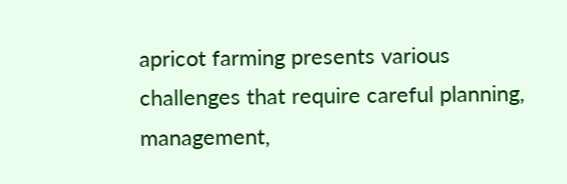apricot farming presents various challenges that require careful planning, management,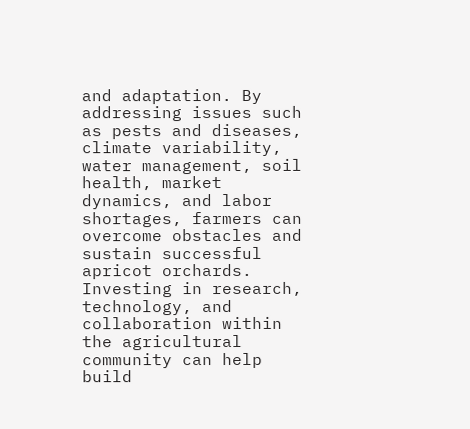and adaptation. By addressing issues such as pests and diseases, climate variability, water management, soil health, market dynamics, and labor shortages, farmers can overcome obstacles and sustain successful apricot orchards. Investing in research, technology, and collaboration within the agricultural community can help build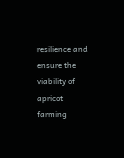resilience and ensure the viability of apricot farming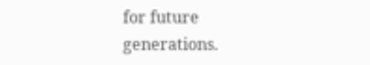for future generations.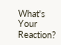What's Your Reaction?